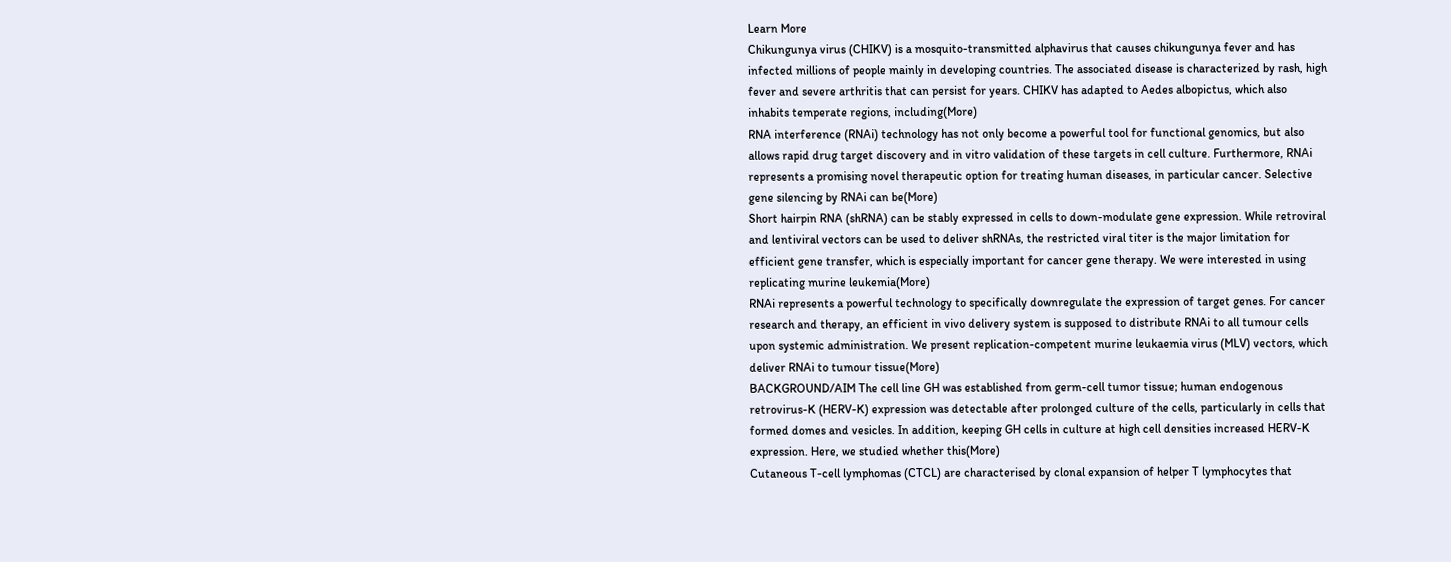Learn More
Chikungunya virus (CHIKV) is a mosquito-transmitted alphavirus that causes chikungunya fever and has infected millions of people mainly in developing countries. The associated disease is characterized by rash, high fever and severe arthritis that can persist for years. CHIKV has adapted to Aedes albopictus, which also inhabits temperate regions, including(More)
RNA interference (RNAi) technology has not only become a powerful tool for functional genomics, but also allows rapid drug target discovery and in vitro validation of these targets in cell culture. Furthermore, RNAi represents a promising novel therapeutic option for treating human diseases, in particular cancer. Selective gene silencing by RNAi can be(More)
Short hairpin RNA (shRNA) can be stably expressed in cells to down-modulate gene expression. While retroviral and lentiviral vectors can be used to deliver shRNAs, the restricted viral titer is the major limitation for efficient gene transfer, which is especially important for cancer gene therapy. We were interested in using replicating murine leukemia(More)
RNAi represents a powerful technology to specifically downregulate the expression of target genes. For cancer research and therapy, an efficient in vivo delivery system is supposed to distribute RNAi to all tumour cells upon systemic administration. We present replication-competent murine leukaemia virus (MLV) vectors, which deliver RNAi to tumour tissue(More)
BACKGROUND/AIM The cell line GH was established from germ-cell tumor tissue; human endogenous retrovirus-K (HERV-K) expression was detectable after prolonged culture of the cells, particularly in cells that formed domes and vesicles. In addition, keeping GH cells in culture at high cell densities increased HERV-K expression. Here, we studied whether this(More)
Cutaneous T-cell lymphomas (CTCL) are characterised by clonal expansion of helper T lymphocytes that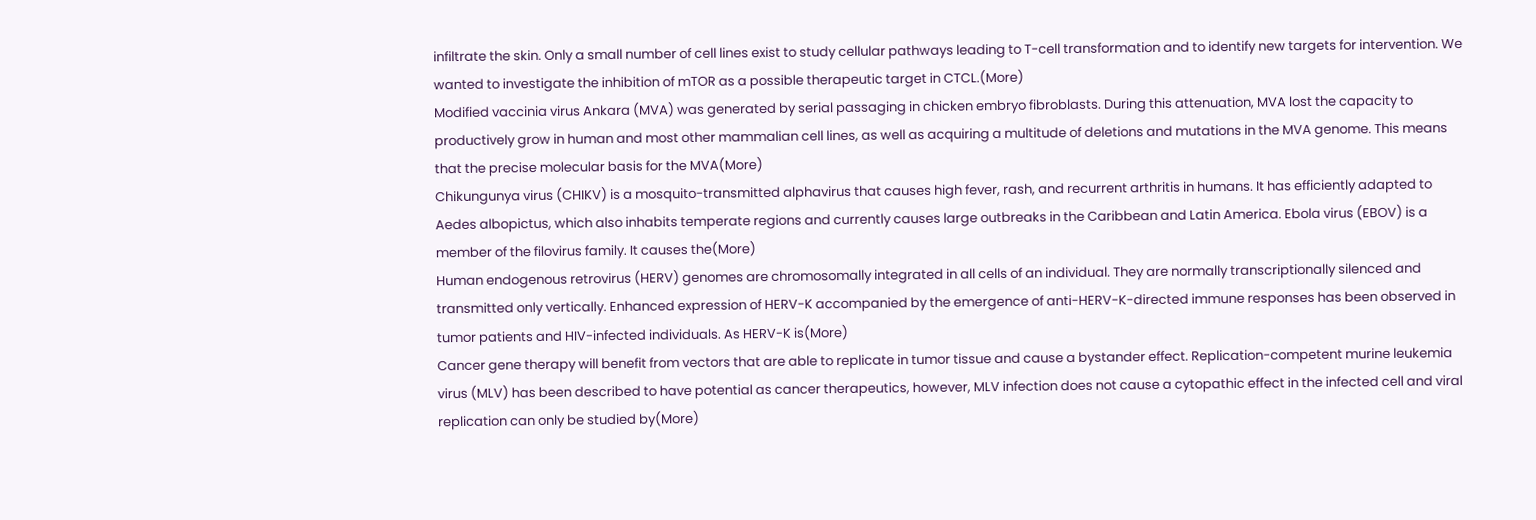infiltrate the skin. Only a small number of cell lines exist to study cellular pathways leading to T-cell transformation and to identify new targets for intervention. We wanted to investigate the inhibition of mTOR as a possible therapeutic target in CTCL.(More)
Modified vaccinia virus Ankara (MVA) was generated by serial passaging in chicken embryo fibroblasts. During this attenuation, MVA lost the capacity to productively grow in human and most other mammalian cell lines, as well as acquiring a multitude of deletions and mutations in the MVA genome. This means that the precise molecular basis for the MVA(More)
Chikungunya virus (CHIKV) is a mosquito-transmitted alphavirus that causes high fever, rash, and recurrent arthritis in humans. It has efficiently adapted to Aedes albopictus, which also inhabits temperate regions and currently causes large outbreaks in the Caribbean and Latin America. Ebola virus (EBOV) is a member of the filovirus family. It causes the(More)
Human endogenous retrovirus (HERV) genomes are chromosomally integrated in all cells of an individual. They are normally transcriptionally silenced and transmitted only vertically. Enhanced expression of HERV-K accompanied by the emergence of anti-HERV-K-directed immune responses has been observed in tumor patients and HIV-infected individuals. As HERV-K is(More)
Cancer gene therapy will benefit from vectors that are able to replicate in tumor tissue and cause a bystander effect. Replication-competent murine leukemia virus (MLV) has been described to have potential as cancer therapeutics, however, MLV infection does not cause a cytopathic effect in the infected cell and viral replication can only be studied by(More)